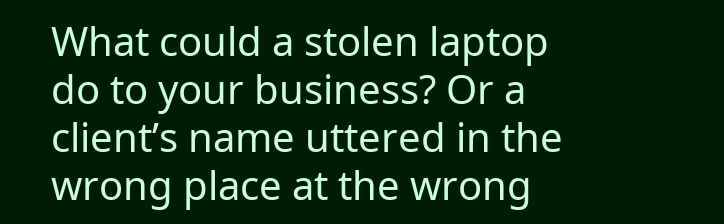What could a stolen laptop do to your business? Or a client’s name uttered in the wrong place at the wrong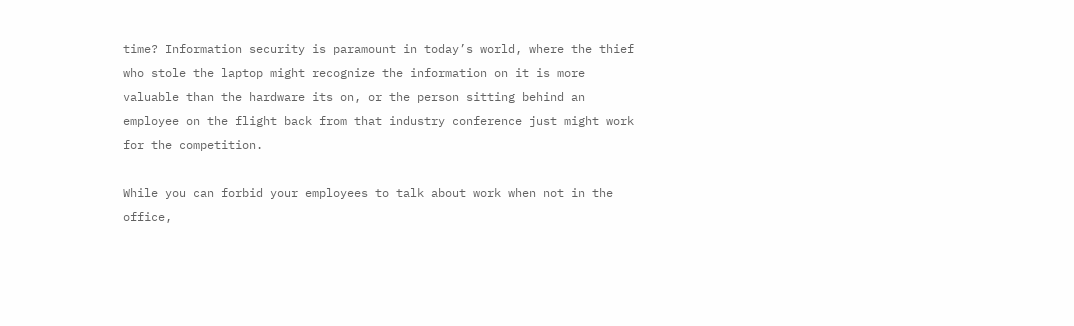time? Information security is paramount in today’s world, where the thief who stole the laptop might recognize the information on it is more valuable than the hardware its on, or the person sitting behind an employee on the flight back from that industry conference just might work for the competition.

While you can forbid your employees to talk about work when not in the office,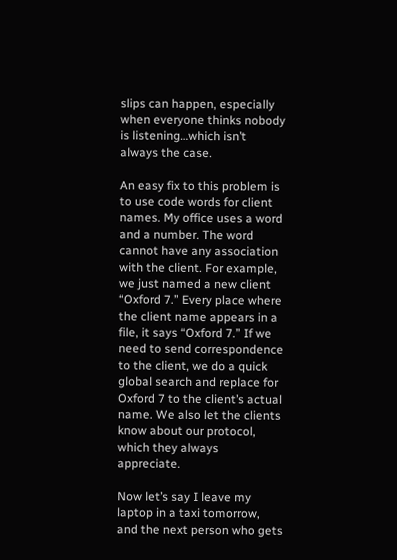slips can happen, especially when everyone thinks nobody is listening…which isn’t always the case.

An easy fix to this problem is to use code words for client names. My office uses a word and a number. The word cannot have any association with the client. For example, we just named a new client “Oxford 7.” Every place where the client name appears in a file, it says “Oxford 7.” If we need to send correspondence to the client, we do a quick global search and replace for Oxford 7 to the client’s actual name. We also let the clients know about our protocol, which they always appreciate.

Now let’s say I leave my laptop in a taxi tomorrow, and the next person who gets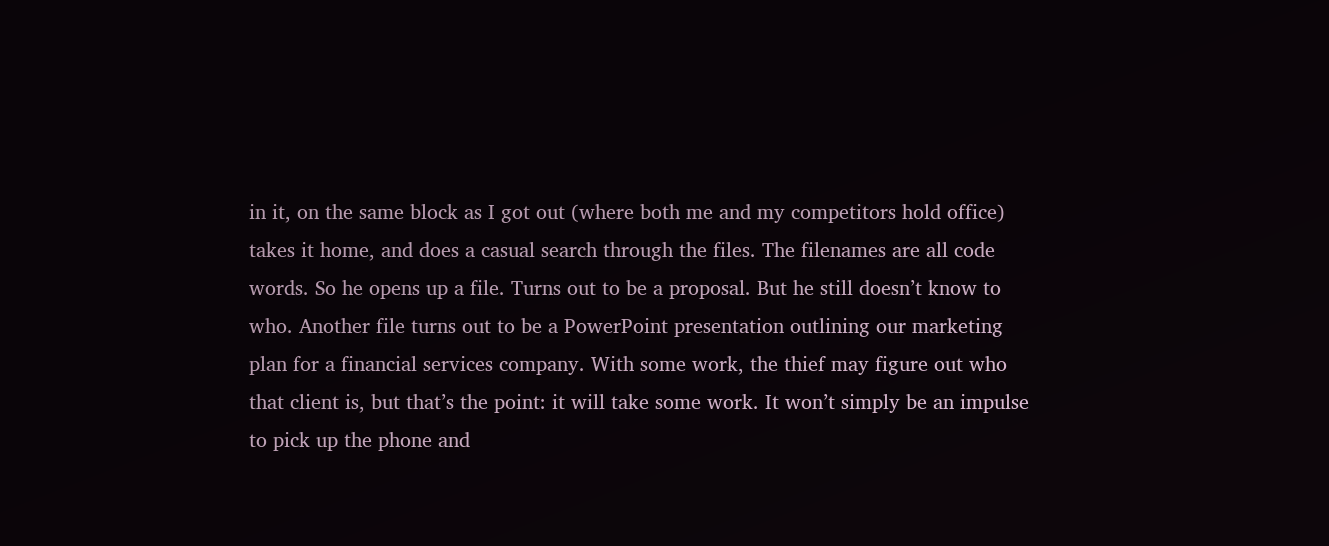in it, on the same block as I got out (where both me and my competitors hold office) takes it home, and does a casual search through the files. The filenames are all code words. So he opens up a file. Turns out to be a proposal. But he still doesn’t know to who. Another file turns out to be a PowerPoint presentation outlining our marketing plan for a financial services company. With some work, the thief may figure out who that client is, but that’s the point: it will take some work. It won’t simply be an impulse to pick up the phone and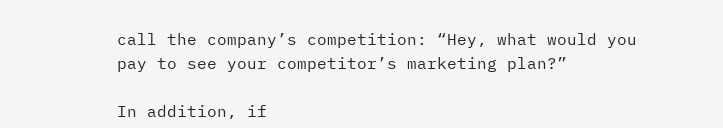call the company’s competition: “Hey, what would you pay to see your competitor’s marketing plan?”

In addition, if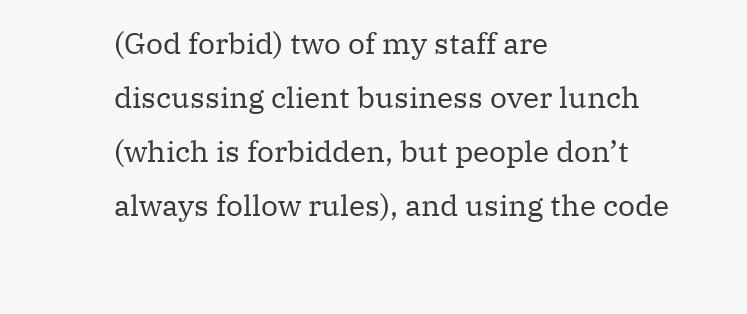(God forbid) two of my staff are discussing client business over lunch (which is forbidden, but people don’t always follow rules), and using the code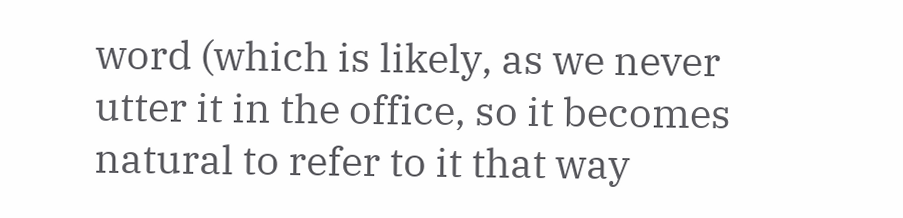word (which is likely, as we never utter it in the office, so it becomes natural to refer to it that way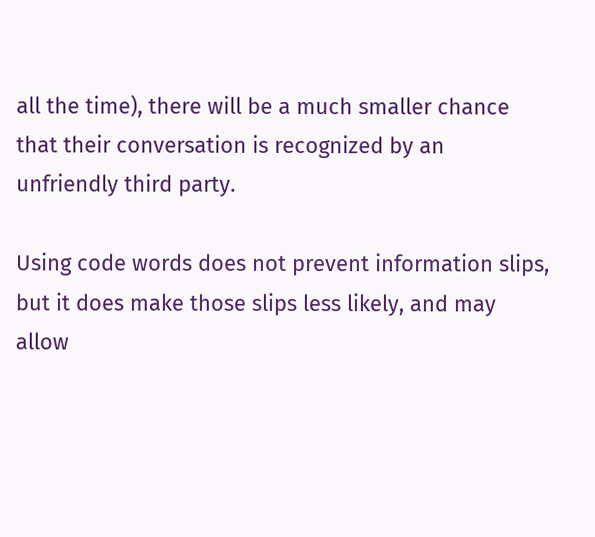all the time), there will be a much smaller chance that their conversation is recognized by an unfriendly third party.

Using code words does not prevent information slips, but it does make those slips less likely, and may allow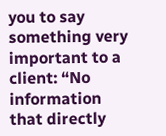you to say something very important to a client: “No information that directly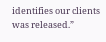identifies our clients was released.”